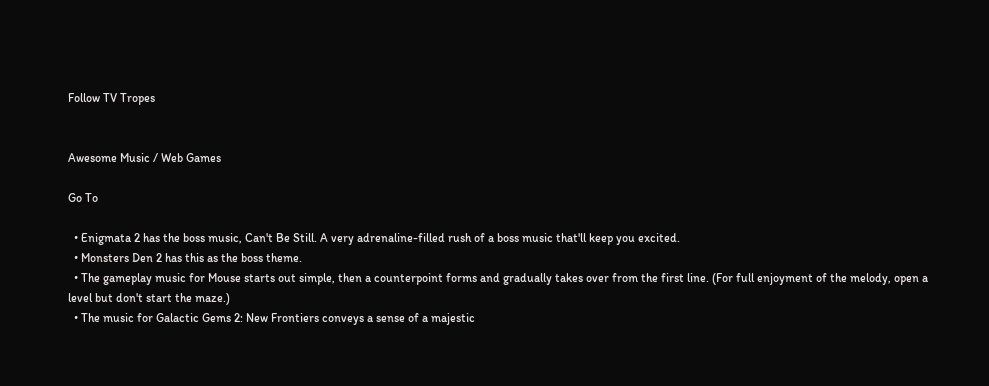Follow TV Tropes


Awesome Music / Web Games

Go To

  • Enigmata 2 has the boss music, Can't Be Still. A very adrenaline-filled rush of a boss music that'll keep you excited.
  • Monsters Den 2 has this as the boss theme.
  • The gameplay music for Mouse starts out simple, then a counterpoint forms and gradually takes over from the first line. (For full enjoyment of the melody, open a level but don't start the maze.)
  • The music for Galactic Gems 2: New Frontiers conveys a sense of a majestic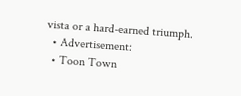vista or a hard-earned triumph.
  • Advertisement:
  • Toon Town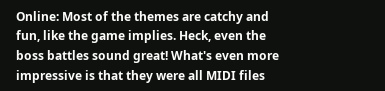Online: Most of the themes are catchy and fun, like the game implies. Heck, even the boss battles sound great! What's even more impressive is that they were all MIDI files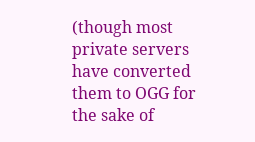(though most private servers have converted them to OGG for the sake of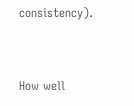consistency).


How well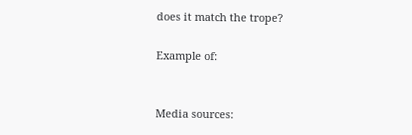does it match the trope?

Example of:


Media sources: